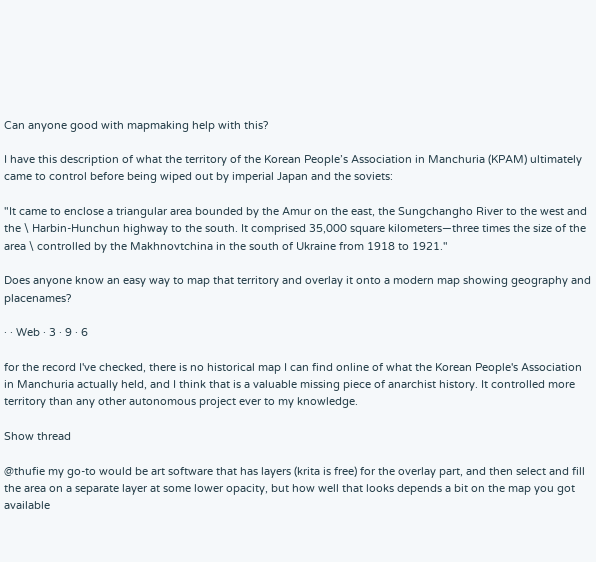Can anyone good with mapmaking help with this?

I have this description of what the territory of the Korean People’s Association in Manchuria (KPAM) ultimately came to control before being wiped out by imperial Japan and the soviets:

"It came to enclose a triangular area bounded by the Amur on the east, the Sungchangho River to the west and the \ Harbin-Hunchun highway to the south. It comprised 35,000 square kilometers—three times the size of the area \ controlled by the Makhnovtchina in the south of Ukraine from 1918 to 1921."

Does anyone know an easy way to map that territory and overlay it onto a modern map showing geography and placenames?

· · Web · 3 · 9 · 6

for the record I've checked, there is no historical map I can find online of what the Korean People's Association in Manchuria actually held, and I think that is a valuable missing piece of anarchist history. It controlled more territory than any other autonomous project ever to my knowledge.

Show thread

@thufie my go-to would be art software that has layers (krita is free) for the overlay part, and then select and fill the area on a separate layer at some lower opacity, but how well that looks depends a bit on the map you got available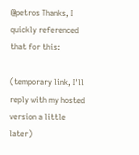@petros Thanks, I quickly referenced that for this:

(temporary link, I'll reply with my hosted version a little later)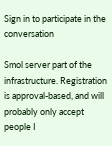Sign in to participate in the conversation

Smol server part of the infrastructure. Registration is approval-based, and will probably only accept people I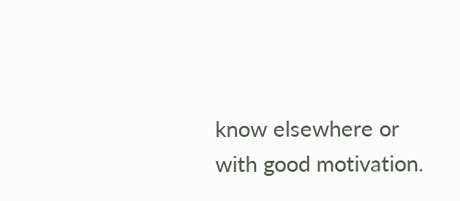know elsewhere or with good motivation.